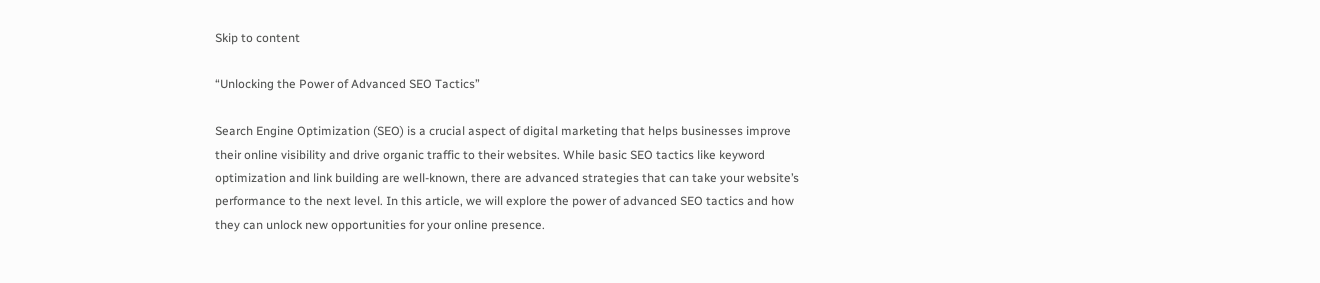Skip to content

“Unlocking the Power of Advanced SEO Tactics”

Search Engine Optimization (SEO) is a crucial aspect of digital marketing that helps businesses improve their online visibility and drive organic traffic to their websites. While basic SEO tactics like keyword optimization and link building are well-known, there are advanced strategies that can take your website’s performance to the next level. In this article, we will explore the power of advanced SEO tactics and how they can unlock new opportunities for your online presence.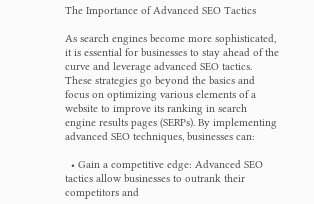The Importance of Advanced SEO Tactics

As search engines become more sophisticated, it is essential for businesses to stay ahead of the curve and leverage advanced SEO tactics. These strategies go beyond the basics and focus on optimizing various elements of a website to improve its ranking in search engine results pages (SERPs). By implementing advanced SEO techniques, businesses can:

  • Gain a competitive edge: Advanced SEO tactics allow businesses to outrank their competitors and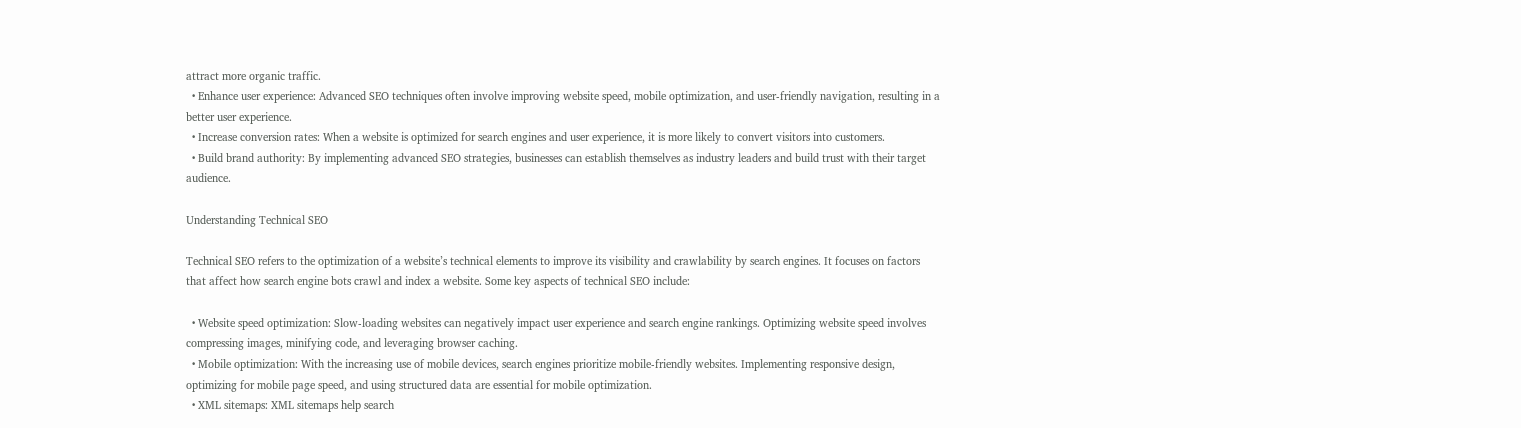attract more organic traffic.
  • Enhance user experience: Advanced SEO techniques often involve improving website speed, mobile optimization, and user-friendly navigation, resulting in a better user experience.
  • Increase conversion rates: When a website is optimized for search engines and user experience, it is more likely to convert visitors into customers.
  • Build brand authority: By implementing advanced SEO strategies, businesses can establish themselves as industry leaders and build trust with their target audience.

Understanding Technical SEO

Technical SEO refers to the optimization of a website’s technical elements to improve its visibility and crawlability by search engines. It focuses on factors that affect how search engine bots crawl and index a website. Some key aspects of technical SEO include:

  • Website speed optimization: Slow-loading websites can negatively impact user experience and search engine rankings. Optimizing website speed involves compressing images, minifying code, and leveraging browser caching.
  • Mobile optimization: With the increasing use of mobile devices, search engines prioritize mobile-friendly websites. Implementing responsive design, optimizing for mobile page speed, and using structured data are essential for mobile optimization.
  • XML sitemaps: XML sitemaps help search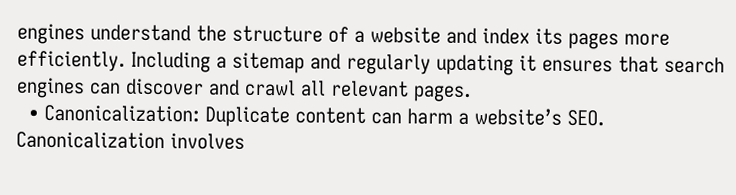engines understand the structure of a website and index its pages more efficiently. Including a sitemap and regularly updating it ensures that search engines can discover and crawl all relevant pages.
  • Canonicalization: Duplicate content can harm a website’s SEO. Canonicalization involves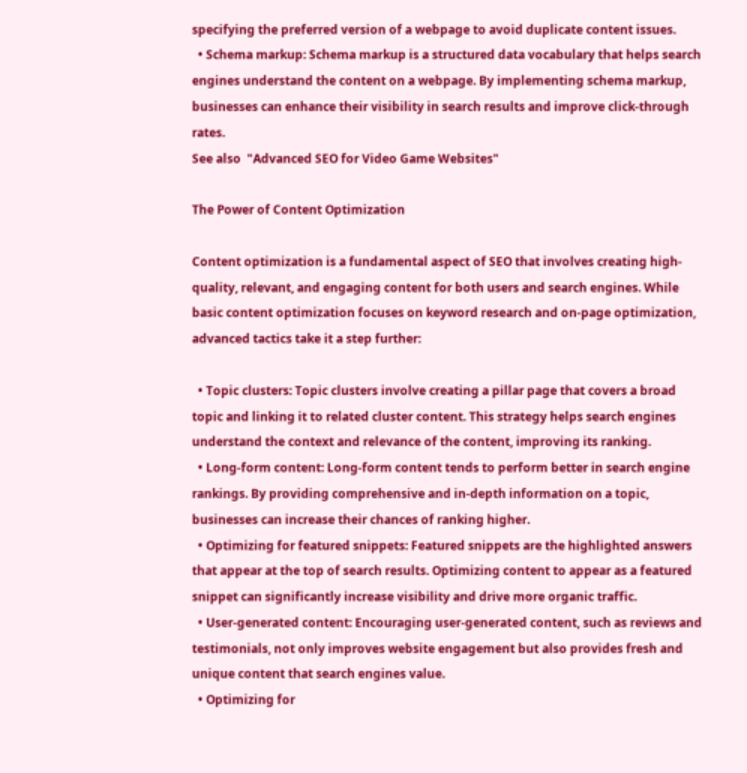specifying the preferred version of a webpage to avoid duplicate content issues.
  • Schema markup: Schema markup is a structured data vocabulary that helps search engines understand the content on a webpage. By implementing schema markup, businesses can enhance their visibility in search results and improve click-through rates.
See also  "Advanced SEO for Video Game Websites"

The Power of Content Optimization

Content optimization is a fundamental aspect of SEO that involves creating high-quality, relevant, and engaging content for both users and search engines. While basic content optimization focuses on keyword research and on-page optimization, advanced tactics take it a step further:

  • Topic clusters: Topic clusters involve creating a pillar page that covers a broad topic and linking it to related cluster content. This strategy helps search engines understand the context and relevance of the content, improving its ranking.
  • Long-form content: Long-form content tends to perform better in search engine rankings. By providing comprehensive and in-depth information on a topic, businesses can increase their chances of ranking higher.
  • Optimizing for featured snippets: Featured snippets are the highlighted answers that appear at the top of search results. Optimizing content to appear as a featured snippet can significantly increase visibility and drive more organic traffic.
  • User-generated content: Encouraging user-generated content, such as reviews and testimonials, not only improves website engagement but also provides fresh and unique content that search engines value.
  • Optimizing for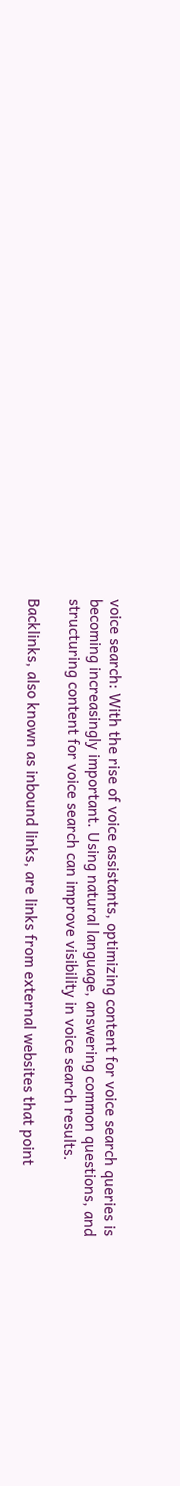voice search: With the rise of voice assistants, optimizing content for voice search queries is becoming increasingly important. Using natural language, answering common questions, and structuring content for voice search can improve visibility in voice search results.

Backlinks, also known as inbound links, are links from external websites that point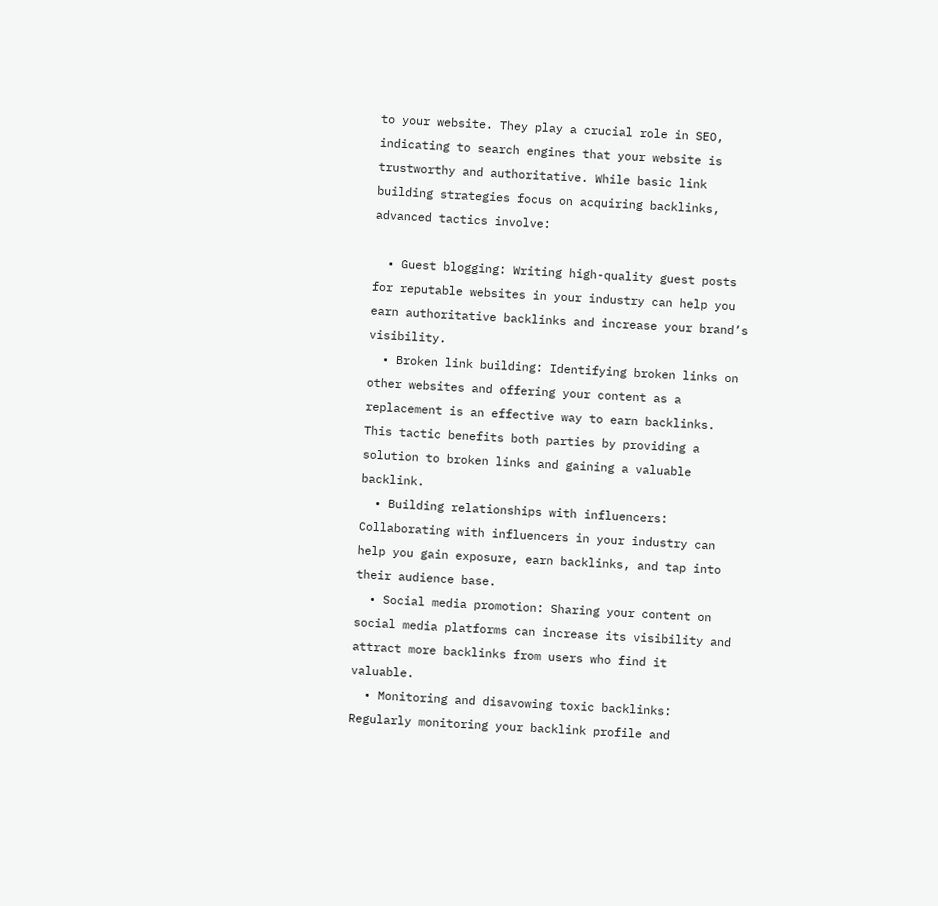to your website. They play a crucial role in SEO, indicating to search engines that your website is trustworthy and authoritative. While basic link building strategies focus on acquiring backlinks, advanced tactics involve:

  • Guest blogging: Writing high-quality guest posts for reputable websites in your industry can help you earn authoritative backlinks and increase your brand’s visibility.
  • Broken link building: Identifying broken links on other websites and offering your content as a replacement is an effective way to earn backlinks. This tactic benefits both parties by providing a solution to broken links and gaining a valuable backlink.
  • Building relationships with influencers: Collaborating with influencers in your industry can help you gain exposure, earn backlinks, and tap into their audience base.
  • Social media promotion: Sharing your content on social media platforms can increase its visibility and attract more backlinks from users who find it valuable.
  • Monitoring and disavowing toxic backlinks: Regularly monitoring your backlink profile and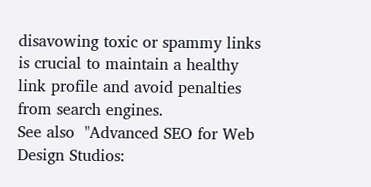disavowing toxic or spammy links is crucial to maintain a healthy link profile and avoid penalties from search engines.
See also  "Advanced SEO for Web Design Studios: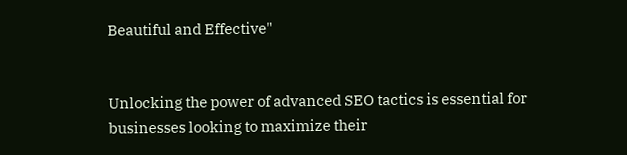Beautiful and Effective"


Unlocking the power of advanced SEO tactics is essential for businesses looking to maximize their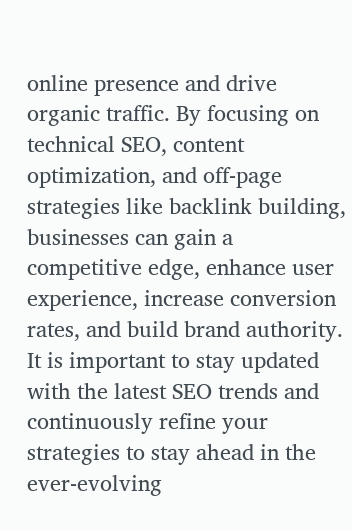online presence and drive organic traffic. By focusing on technical SEO, content optimization, and off-page strategies like backlink building, businesses can gain a competitive edge, enhance user experience, increase conversion rates, and build brand authority. It is important to stay updated with the latest SEO trends and continuously refine your strategies to stay ahead in the ever-evolving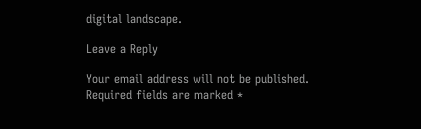digital landscape.

Leave a Reply

Your email address will not be published. Required fields are marked *